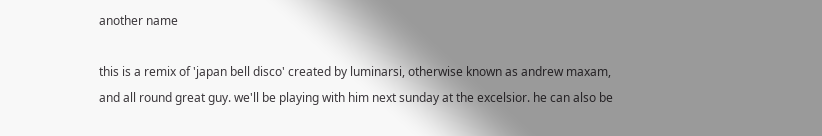another name

this is a remix of 'japan bell disco' created by luminarsi, otherwise known as andrew maxam, and all round great guy. we'll be playing with him next sunday at the excelsior. he can also be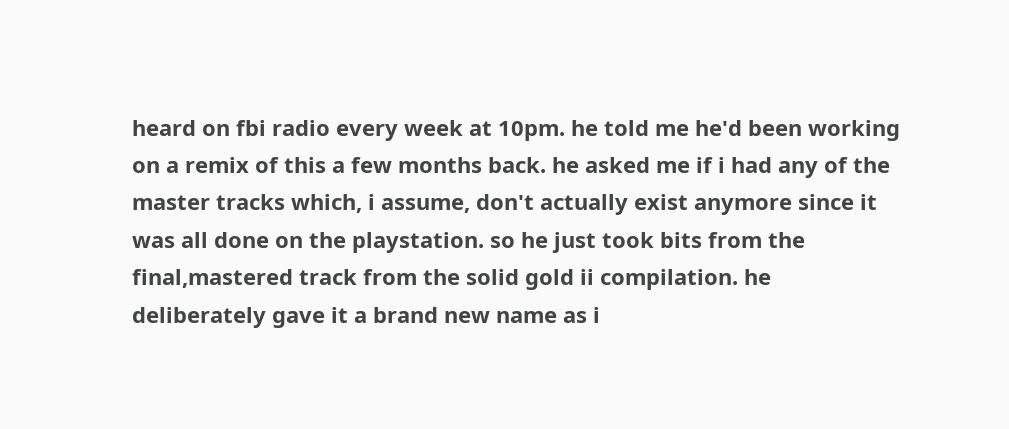heard on fbi radio every week at 10pm. he told me he'd been working on a remix of this a few months back. he asked me if i had any of the master tracks which, i assume, don't actually exist anymore since it was all done on the playstation. so he just took bits from the final,mastered track from the solid gold ii compilation. he deliberately gave it a brand new name as i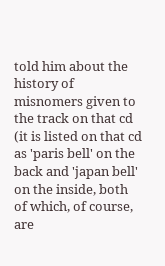told him about the history of misnomers given to the track on that cd (it is listed on that cd as 'paris bell' on the back and 'japan bell' on the inside, both of which, of course, are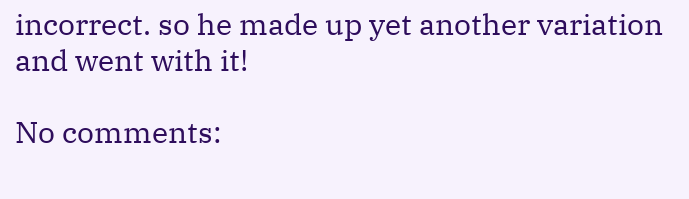incorrect. so he made up yet another variation and went with it!

No comments: